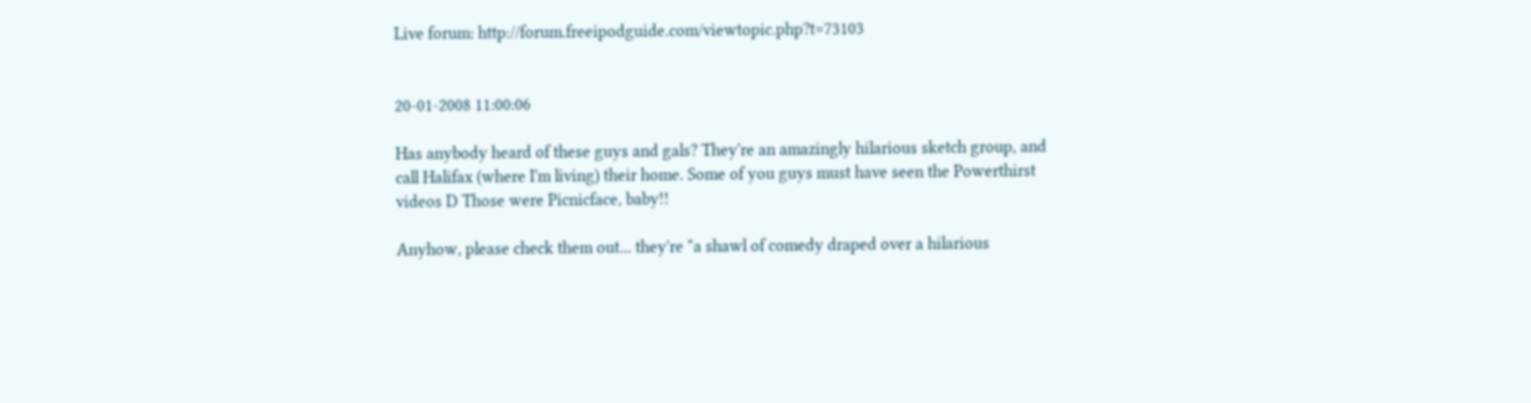Live forum: http://forum.freeipodguide.com/viewtopic.php?t=73103


20-01-2008 11:00:06

Has anybody heard of these guys and gals? They're an amazingly hilarious sketch group, and call Halifax (where I'm living) their home. Some of you guys must have seen the Powerthirst videos D Those were Picnicface, baby!!

Anyhow, please check them out... they're "a shawl of comedy draped over a hilarious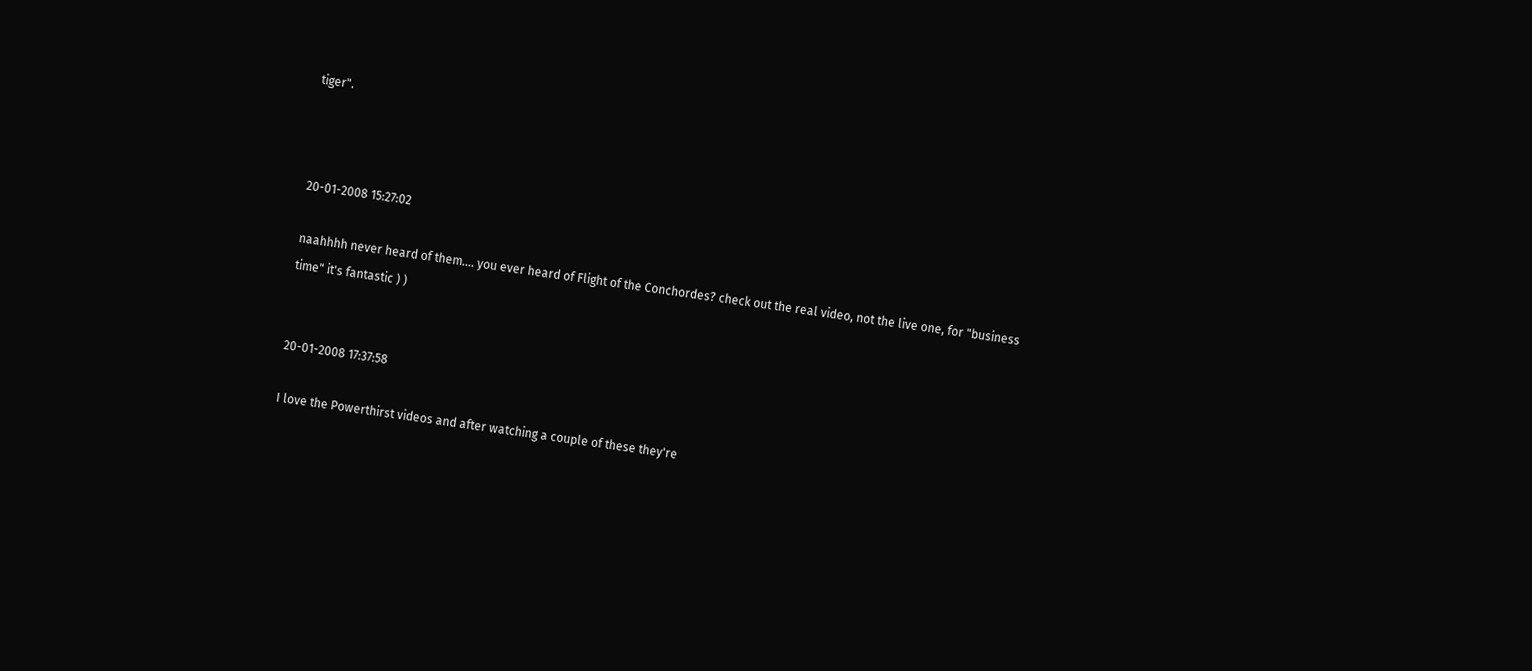tiger".



20-01-2008 15:27:02

naahhhh never heard of them.... you ever heard of Flight of the Conchordes? check out the real video, not the live one, for "business time" it's fantastic ) )


20-01-2008 17:37:58

I love the Powerthirst videos and after watching a couple of these they're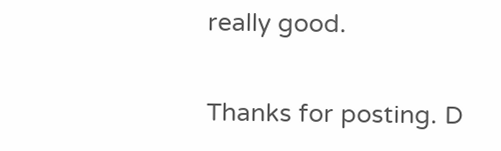really good.

Thanks for posting. D